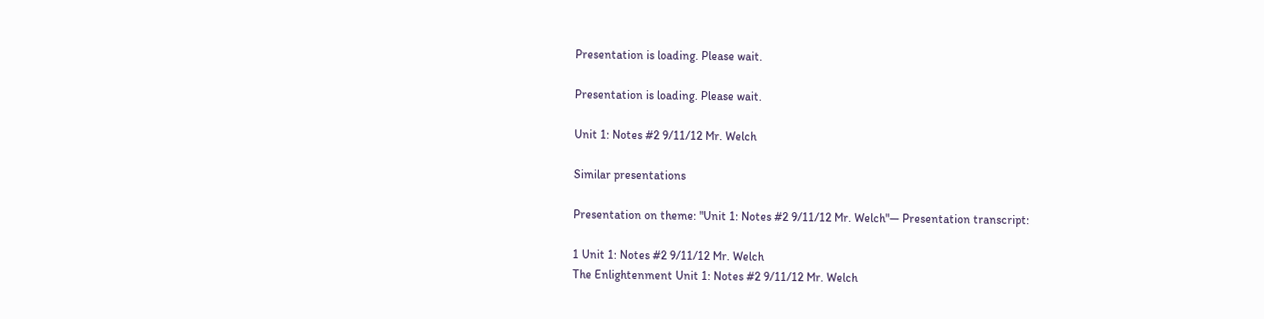Presentation is loading. Please wait.

Presentation is loading. Please wait.

Unit 1: Notes #2 9/11/12 Mr. Welch

Similar presentations

Presentation on theme: "Unit 1: Notes #2 9/11/12 Mr. Welch"— Presentation transcript:

1 Unit 1: Notes #2 9/11/12 Mr. Welch
The Enlightenment Unit 1: Notes #2 9/11/12 Mr. Welch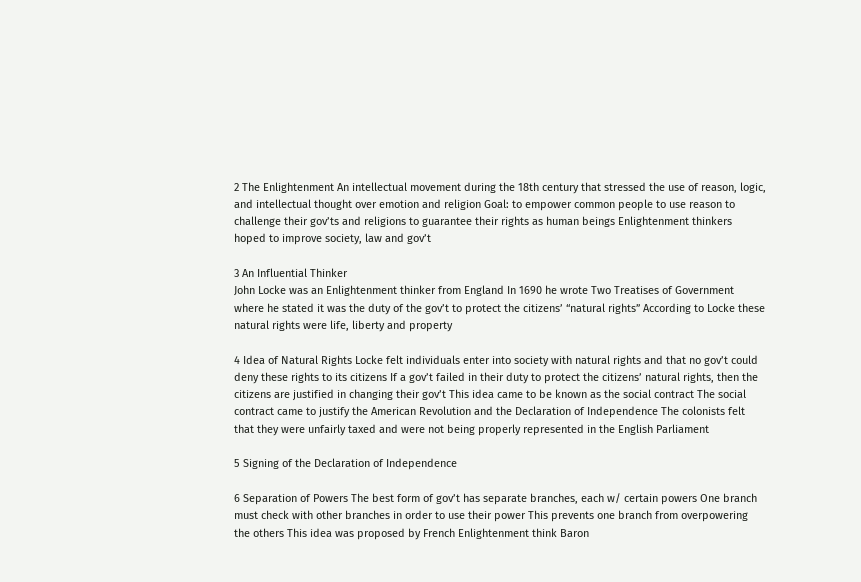2 The Enlightenment An intellectual movement during the 18th century that stressed the use of reason, logic, and intellectual thought over emotion and religion Goal: to empower common people to use reason to challenge their gov’ts and religions to guarantee their rights as human beings Enlightenment thinkers hoped to improve society, law and gov’t

3 An Influential Thinker
John Locke was an Enlightenment thinker from England In 1690 he wrote Two Treatises of Government where he stated it was the duty of the gov’t to protect the citizens’ “natural rights” According to Locke these natural rights were life, liberty and property

4 Idea of Natural Rights Locke felt individuals enter into society with natural rights and that no gov’t could deny these rights to its citizens If a gov’t failed in their duty to protect the citizens’ natural rights, then the citizens are justified in changing their gov’t This idea came to be known as the social contract The social contract came to justify the American Revolution and the Declaration of Independence The colonists felt that they were unfairly taxed and were not being properly represented in the English Parliament

5 Signing of the Declaration of Independence

6 Separation of Powers The best form of gov’t has separate branches, each w/ certain powers One branch must check with other branches in order to use their power This prevents one branch from overpowering the others This idea was proposed by French Enlightenment think Baron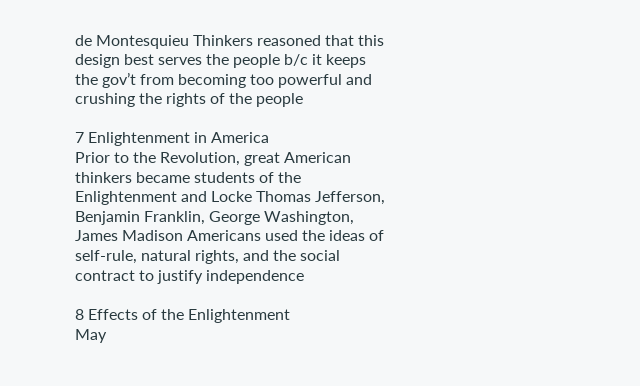de Montesquieu Thinkers reasoned that this design best serves the people b/c it keeps the gov’t from becoming too powerful and crushing the rights of the people

7 Enlightenment in America
Prior to the Revolution, great American thinkers became students of the Enlightenment and Locke Thomas Jefferson, Benjamin Franklin, George Washington, James Madison Americans used the ideas of self-rule, natural rights, and the social contract to justify independence

8 Effects of the Enlightenment
May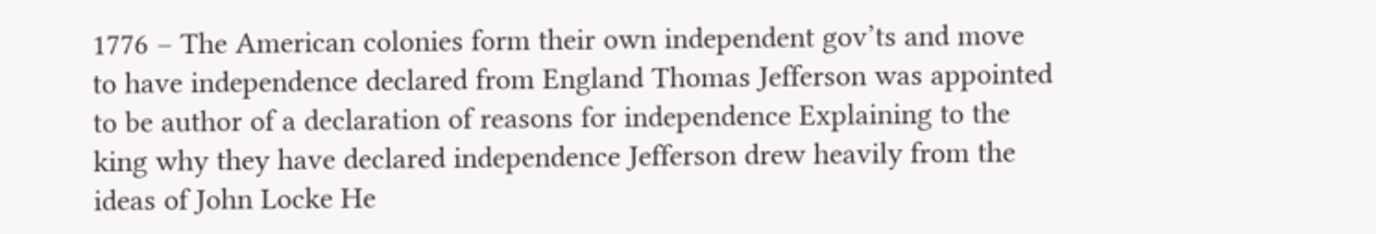1776 – The American colonies form their own independent gov’ts and move to have independence declared from England Thomas Jefferson was appointed to be author of a declaration of reasons for independence Explaining to the king why they have declared independence Jefferson drew heavily from the ideas of John Locke He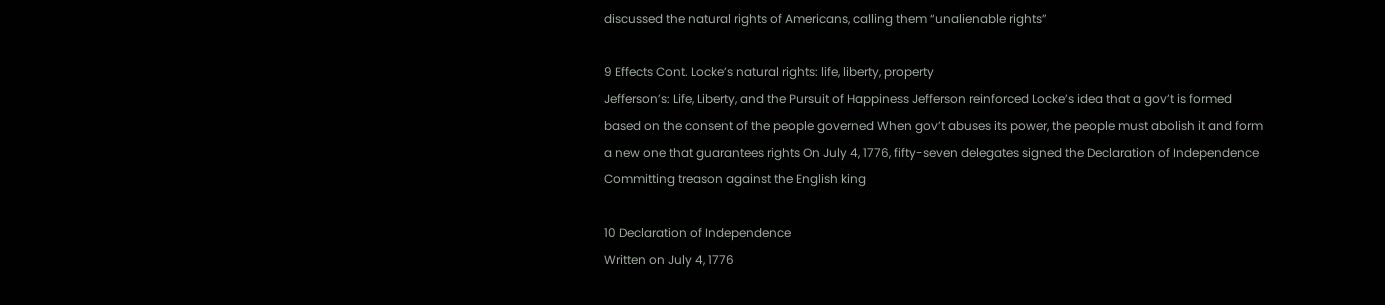discussed the natural rights of Americans, calling them “unalienable rights”

9 Effects Cont. Locke’s natural rights: life, liberty, property
Jefferson’s: Life, Liberty, and the Pursuit of Happiness Jefferson reinforced Locke’s idea that a gov’t is formed based on the consent of the people governed When gov’t abuses its power, the people must abolish it and form a new one that guarantees rights On July 4, 1776, fifty-seven delegates signed the Declaration of Independence Committing treason against the English king

10 Declaration of Independence
Written on July 4, 1776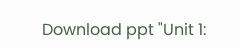Download ppt "Unit 1: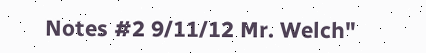Notes #2 9/11/12 Mr. Welch"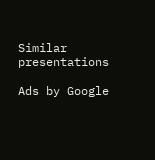Similar presentations

Ads by Google